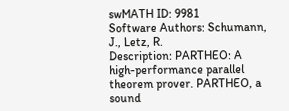swMATH ID: 9981
Software Authors: Schumann, J., Letz, R.
Description: PARTHEO: A high-performance parallel theorem prover. PARTHEO, a sound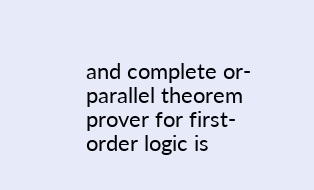and complete or-parallel theorem prover for first-order logic is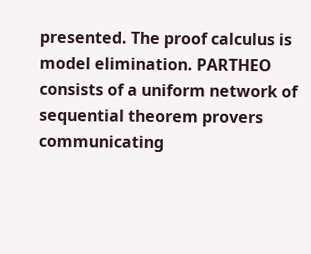presented. The proof calculus is model elimination. PARTHEO consists of a uniform network of sequential theorem provers communicating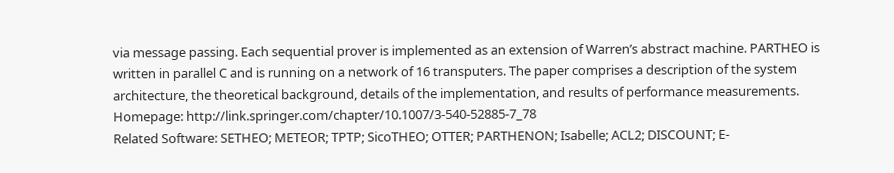via message passing. Each sequential prover is implemented as an extension of Warren’s abstract machine. PARTHEO is written in parallel C and is running on a network of 16 transputers. The paper comprises a description of the system architecture, the theoretical background, details of the implementation, and results of performance measurements.
Homepage: http://link.springer.com/chapter/10.1007/3-540-52885-7_78
Related Software: SETHEO; METEOR; TPTP; SicoTHEO; OTTER; PARTHENON; Isabelle; ACL2; DISCOUNT; E-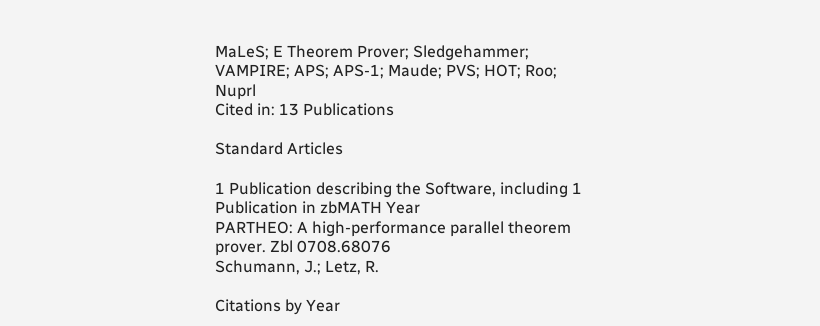MaLeS; E Theorem Prover; Sledgehammer; VAMPIRE; APS; APS-1; Maude; PVS; HOT; Roo; Nuprl
Cited in: 13 Publications

Standard Articles

1 Publication describing the Software, including 1 Publication in zbMATH Year
PARTHEO: A high-performance parallel theorem prover. Zbl 0708.68076
Schumann, J.; Letz, R.

Citations by Year